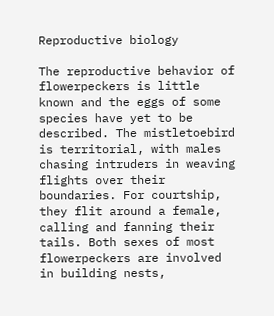Reproductive biology

The reproductive behavior of flowerpeckers is little known and the eggs of some species have yet to be described. The mistletoebird is territorial, with males chasing intruders in weaving flights over their boundaries. For courtship, they flit around a female, calling and fanning their tails. Both sexes of most flowerpeckers are involved in building nests,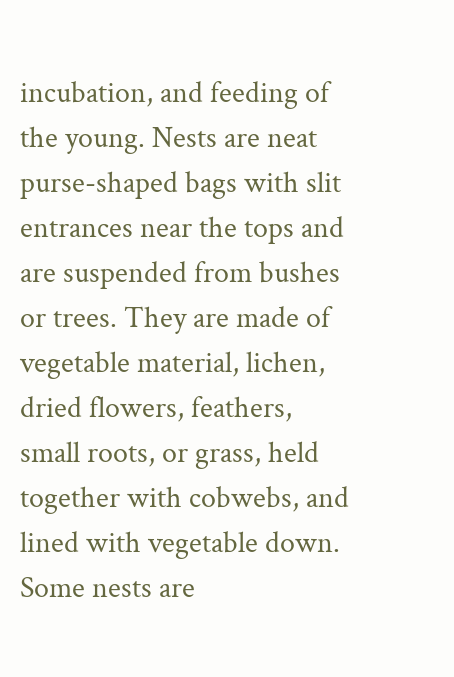incubation, and feeding of the young. Nests are neat purse-shaped bags with slit entrances near the tops and are suspended from bushes or trees. They are made of vegetable material, lichen, dried flowers, feathers, small roots, or grass, held together with cobwebs, and lined with vegetable down. Some nests are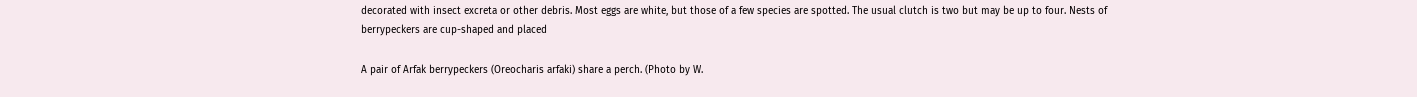decorated with insect excreta or other debris. Most eggs are white, but those of a few species are spotted. The usual clutch is two but may be up to four. Nests of berrypeckers are cup-shaped and placed

A pair of Arfak berrypeckers (Oreocharis arfaki) share a perch. (Photo by W.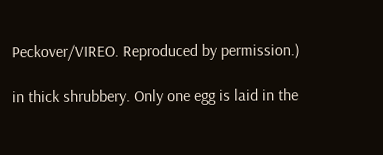Peckover/VIREO. Reproduced by permission.)

in thick shrubbery. Only one egg is laid in the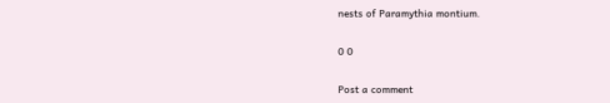nests of Paramythia montium.

0 0

Post a comment